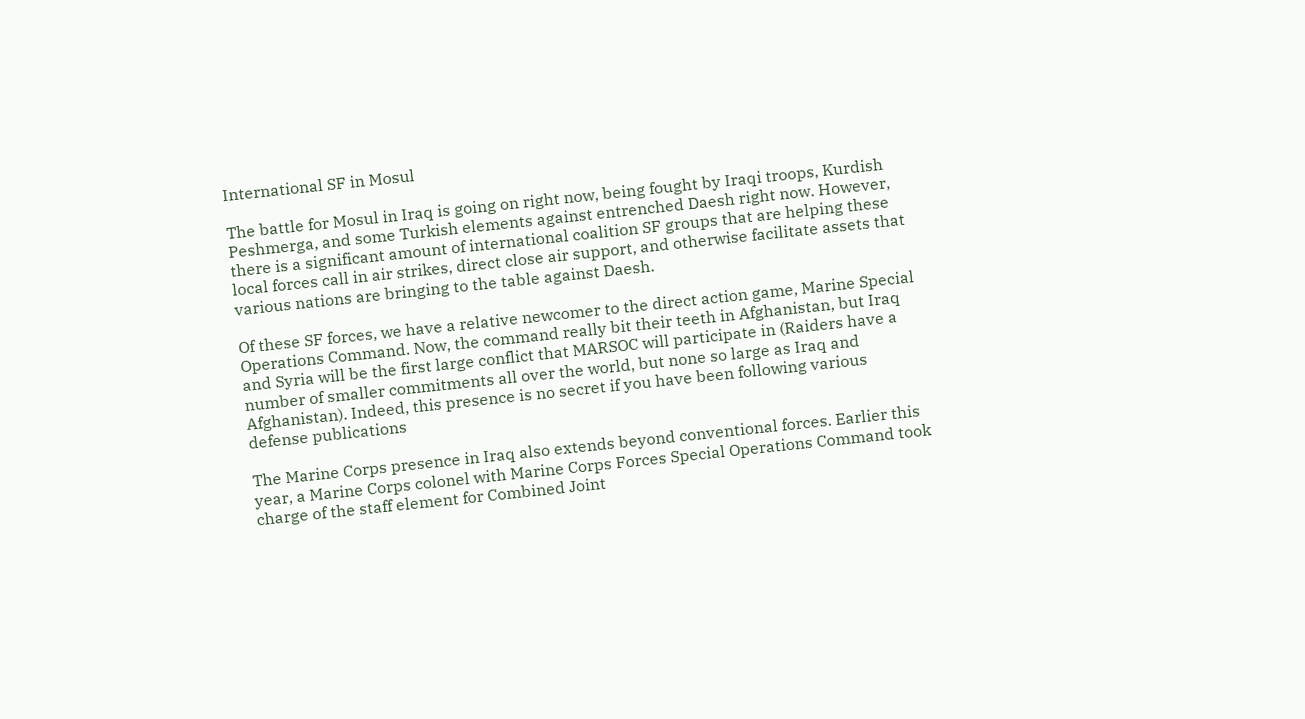International SF in Mosul

The battle for Mosul in Iraq is going on right now, being fought by Iraqi troops, Kurdish Peshmerga, and some Turkish elements against entrenched Daesh right now. However, there is a significant amount of international coalition SF groups that are helping these local forces call in air strikes, direct close air support, and otherwise facilitate assets that various nations are bringing to the table against Daesh.

Of these SF forces, we have a relative newcomer to the direct action game, Marine Special Operations Command. Now, the command really bit their teeth in Afghanistan, but Iraq and Syria will be the first large conflict that MARSOC will participate in (Raiders have a number of smaller commitments all over the world, but none so large as Iraq and Afghanistan). Indeed, this presence is no secret if you have been following various defense publications

The Marine Corps presence in Iraq also extends beyond conventional forces. Earlier this year, a Marine Corps colonel with Marine Corps Forces Special Operations Command took charge of the staff element for Combined Joint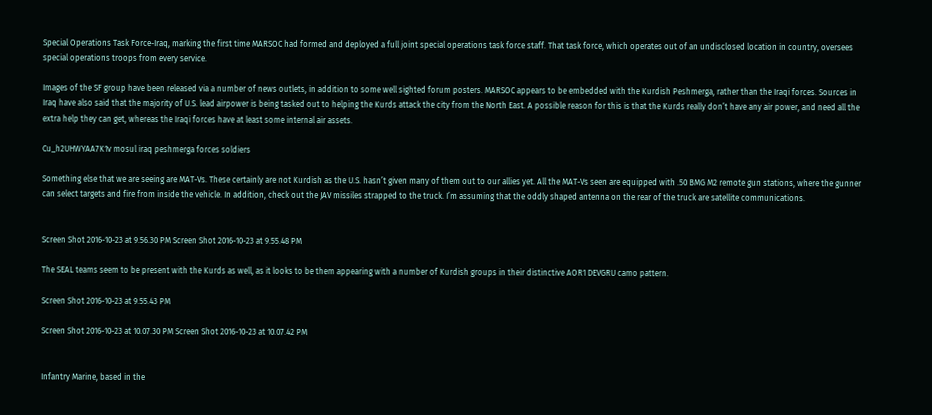Special Operations Task Force-Iraq, marking the first time MARSOC had formed and deployed a full joint special operations task force staff. That task force, which operates out of an undisclosed location in country, oversees special operations troops from every service.

Images of the SF group have been released via a number of news outlets, in addition to some well sighted forum posters. MARSOC appears to be embedded with the Kurdish Peshmerga, rather than the Iraqi forces. Sources in Iraq have also said that the majority of U.S. lead airpower is being tasked out to helping the Kurds attack the city from the North East. A possible reason for this is that the Kurds really don’t have any air power, and need all the extra help they can get, whereas the Iraqi forces have at least some internal air assets.

Cu_h2UHWYAA7K1v mosul iraq peshmerga forces soldiers

Something else that we are seeing are MAT-Vs. These certainly are not Kurdish as the U.S. hasn’t given many of them out to our allies yet. All the MAT-Vs seen are equipped with .50 BMG M2 remote gun stations, where the gunner can select targets and fire from inside the vehicle. In addition, check out the JAV missiles strapped to the truck. I’m assuming that the oddly shaped antenna on the rear of the truck are satellite communications.


Screen Shot 2016-10-23 at 9.56.30 PM Screen Shot 2016-10-23 at 9.55.48 PM

The SEAL teams seem to be present with the Kurds as well, as it looks to be them appearing with a number of Kurdish groups in their distinctive AOR1 DEVGRU camo pattern.

Screen Shot 2016-10-23 at 9.55.43 PM

Screen Shot 2016-10-23 at 10.07.30 PM Screen Shot 2016-10-23 at 10.07.42 PM


Infantry Marine, based in the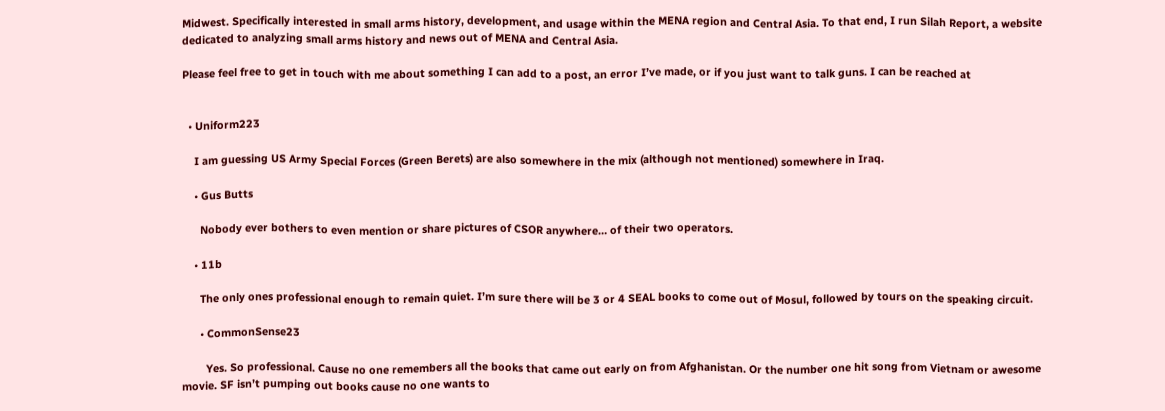Midwest. Specifically interested in small arms history, development, and usage within the MENA region and Central Asia. To that end, I run Silah Report, a website dedicated to analyzing small arms history and news out of MENA and Central Asia.

Please feel free to get in touch with me about something I can add to a post, an error I’ve made, or if you just want to talk guns. I can be reached at


  • Uniform223

    I am guessing US Army Special Forces (Green Berets) are also somewhere in the mix (although not mentioned) somewhere in Iraq.

    • Gus Butts

      Nobody ever bothers to even mention or share pictures of CSOR anywhere… of their two operators.

    • 11b

      The only ones professional enough to remain quiet. I’m sure there will be 3 or 4 SEAL books to come out of Mosul, followed by tours on the speaking circuit.

      • CommonSense23

        Yes. So professional. Cause no one remembers all the books that came out early on from Afghanistan. Or the number one hit song from Vietnam or awesome movie. SF isn’t pumping out books cause no one wants to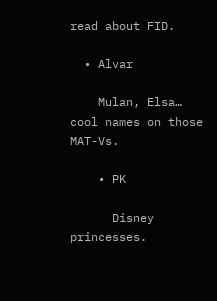read about FID.

  • Alvar

    Mulan, Elsa… cool names on those MAT-Vs.

    • PK

      Disney princesses.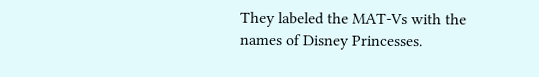They labeled the MAT-Vs with the names of Disney Princesses.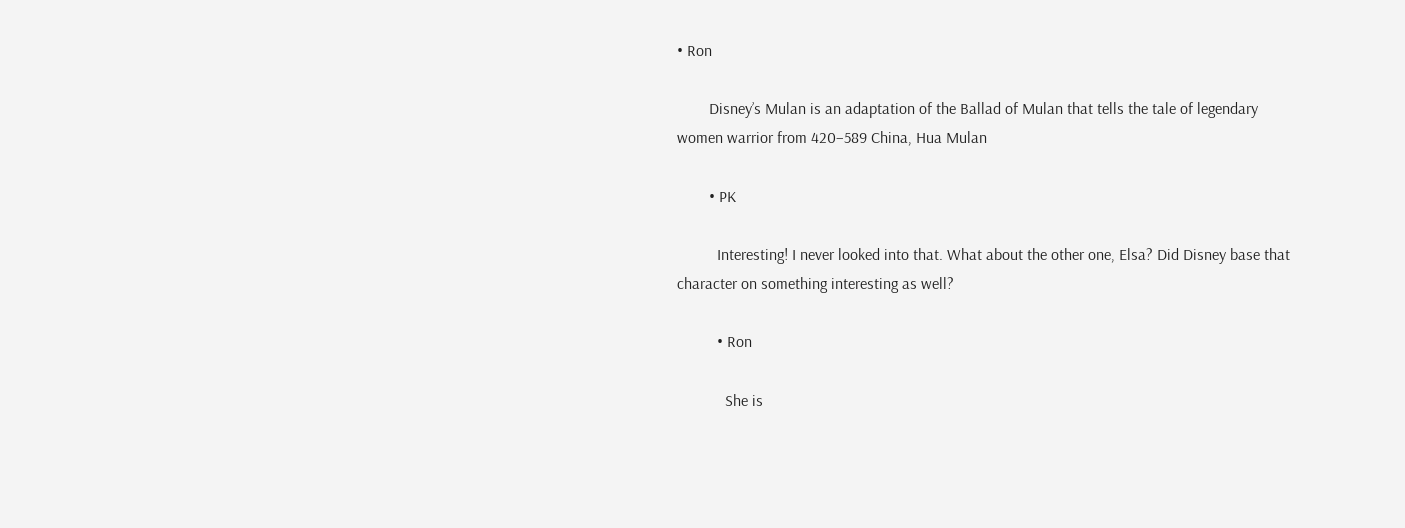• Ron

        Disney’s Mulan is an adaptation of the Ballad of Mulan that tells the tale of legendary women warrior from 420–589 China, Hua Mulan

        • PK

          Interesting! I never looked into that. What about the other one, Elsa? Did Disney base that character on something interesting as well?

          • Ron

            She is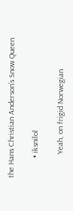the Hans Christian Anderson’s Snow Queen

          • iksnilol

            Yeah, on frigid Norwegian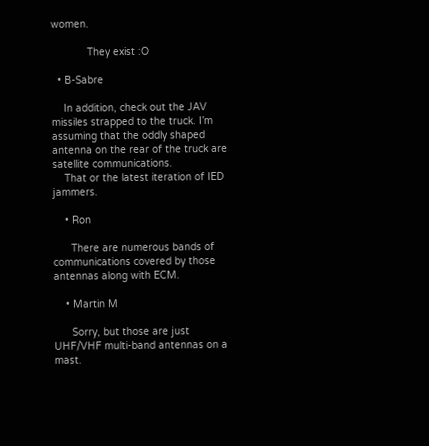women.

            They exist :O

  • B-Sabre

    In addition, check out the JAV missiles strapped to the truck. I’m assuming that the oddly shaped antenna on the rear of the truck are satellite communications.
    That or the latest iteration of IED jammers.

    • Ron

      There are numerous bands of communications covered by those antennas along with ECM.

    • Martin M

      Sorry, but those are just UHF/VHF multi-band antennas on a mast.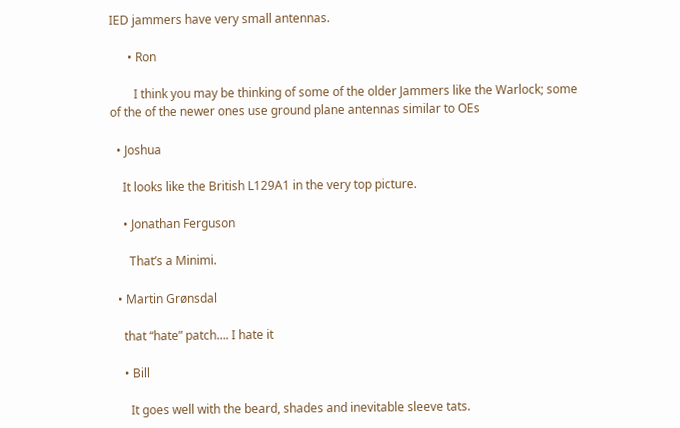IED jammers have very small antennas.

      • Ron

        I think you may be thinking of some of the older Jammers like the Warlock; some of the of the newer ones use ground plane antennas similar to OEs

  • Joshua

    It looks like the British L129A1 in the very top picture.

    • Jonathan Ferguson

      That’s a Minimi.

  • Martin Grønsdal

    that “hate” patch…. I hate it

    • Bill

      It goes well with the beard, shades and inevitable sleeve tats.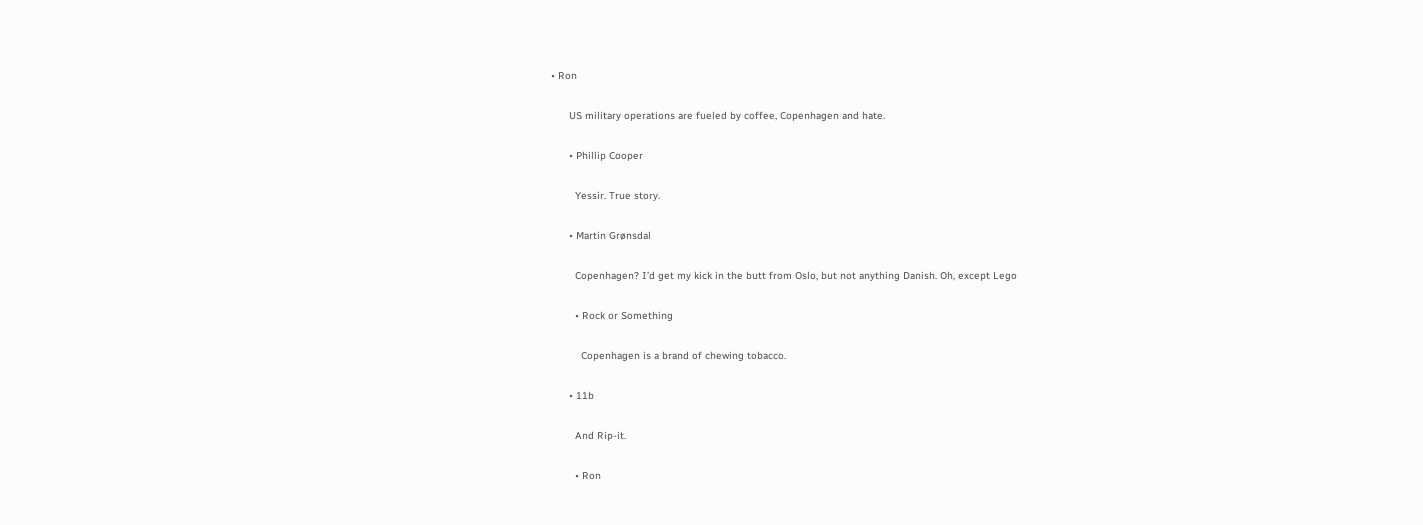• Ron

      US military operations are fueled by coffee, Copenhagen and hate.

      • Phillip Cooper

        Yessir. True story.

      • Martin Grønsdal

        Copenhagen? I’d get my kick in the butt from Oslo, but not anything Danish. Oh, except Lego

        • Rock or Something

          Copenhagen is a brand of chewing tobacco.

      • 11b

        And Rip-it.

        • Ron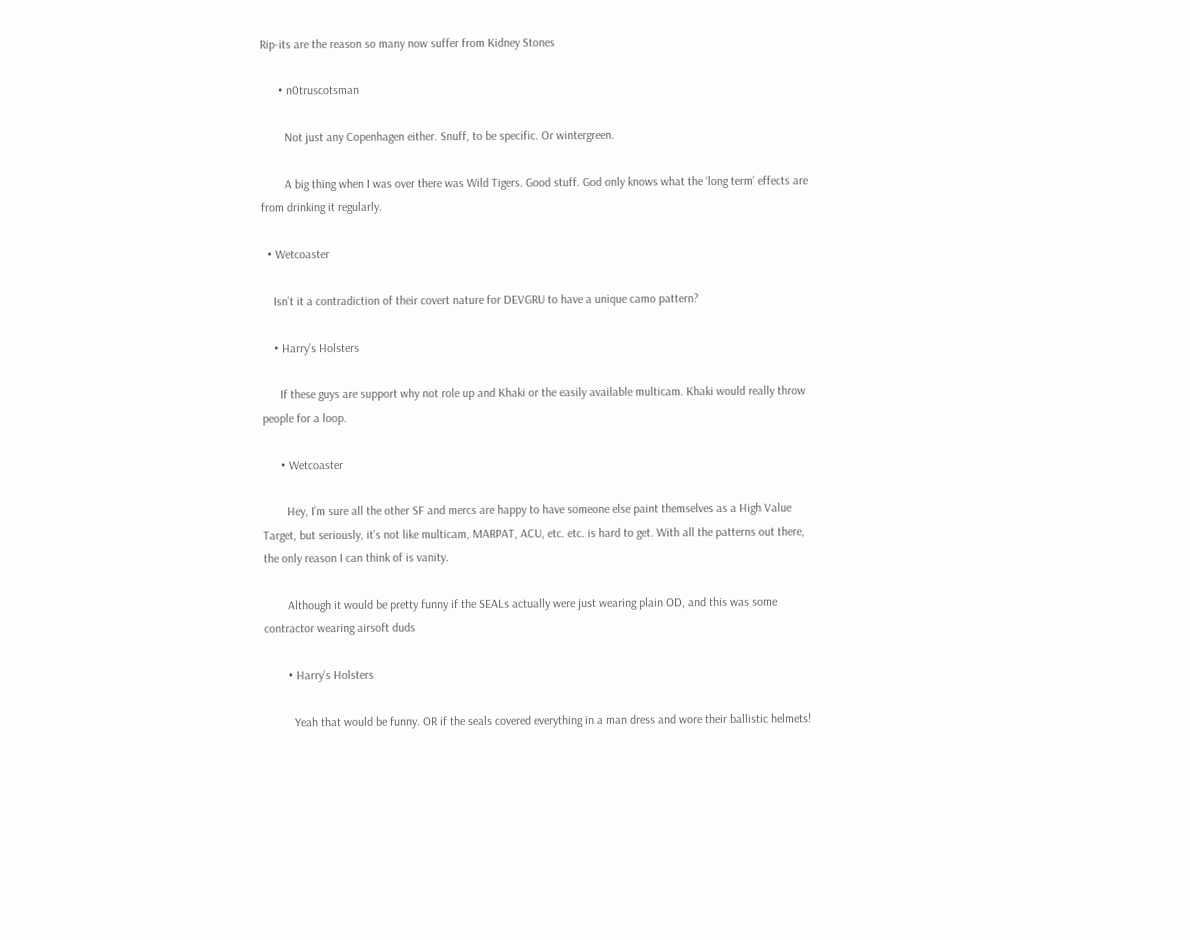Rip-its are the reason so many now suffer from Kidney Stones

      • n0truscotsman

        Not just any Copenhagen either. Snuff, to be specific. Or wintergreen.

        A big thing when I was over there was Wild Tigers. Good stuff. God only knows what the ‘long term’ effects are from drinking it regularly.

  • Wetcoaster

    Isn’t it a contradiction of their covert nature for DEVGRU to have a unique camo pattern?

    • Harry’s Holsters

      If these guys are support why not role up and Khaki or the easily available multicam. Khaki would really throw people for a loop.

      • Wetcoaster

        Hey, I’m sure all the other SF and mercs are happy to have someone else paint themselves as a High Value Target, but seriously, it’s not like multicam, MARPAT, ACU, etc. etc. is hard to get. With all the patterns out there, the only reason I can think of is vanity.

        Although it would be pretty funny if the SEALs actually were just wearing plain OD, and this was some contractor wearing airsoft duds

        • Harry’s Holsters

          Yeah that would be funny. OR if the seals covered everything in a man dress and wore their ballistic helmets!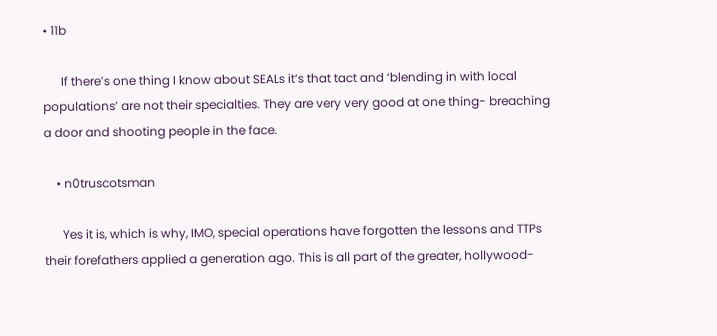• 11b

      If there’s one thing I know about SEALs it’s that tact and ‘blending in with local populations’ are not their specialties. They are very very good at one thing- breaching a door and shooting people in the face.

    • n0truscotsman

      Yes it is, which is why, IMO, special operations have forgotten the lessons and TTPs their forefathers applied a generation ago. This is all part of the greater, hollywood-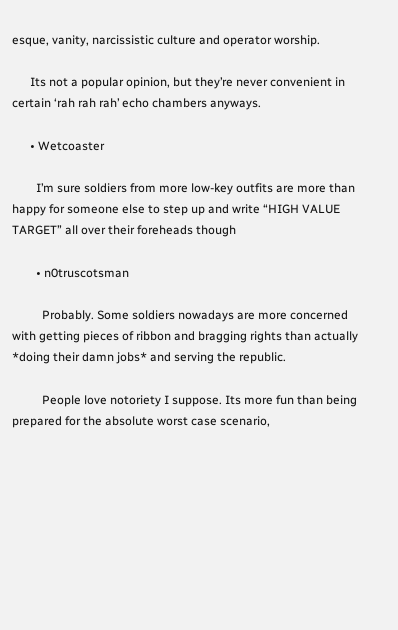esque, vanity, narcissistic culture and operator worship.

      Its not a popular opinion, but they’re never convenient in certain ‘rah rah rah’ echo chambers anyways.

      • Wetcoaster

        I’m sure soldiers from more low-key outfits are more than happy for someone else to step up and write “HIGH VALUE TARGET” all over their foreheads though

        • n0truscotsman

          Probably. Some soldiers nowadays are more concerned with getting pieces of ribbon and bragging rights than actually *doing their damn jobs* and serving the republic.

          People love notoriety I suppose. Its more fun than being prepared for the absolute worst case scenario,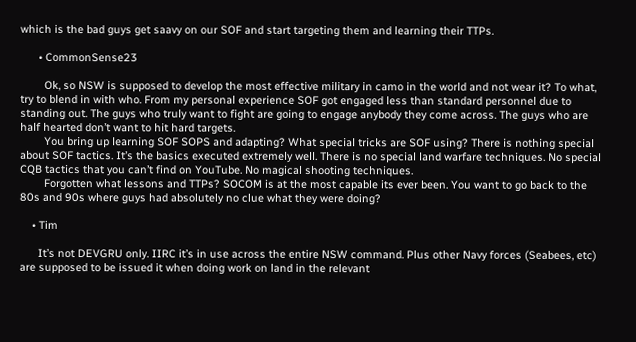which is the bad guys get saavy on our SOF and start targeting them and learning their TTPs.

      • CommonSense23

        Ok, so NSW is supposed to develop the most effective military in camo in the world and not wear it? To what, try to blend in with who. From my personal experience SOF got engaged less than standard personnel due to standing out. The guys who truly want to fight are going to engage anybody they come across. The guys who are half hearted don’t want to hit hard targets.
        You bring up learning SOF SOPS and adapting? What special tricks are SOF using? There is nothing special about SOF tactics. It’s the basics executed extremely well. There is no special land warfare techniques. No special CQB tactics that you can’t find on YouTube. No magical shooting techniques.
        Forgotten what lessons and TTPs? SOCOM is at the most capable its ever been. You want to go back to the 80s and 90s where guys had absolutely no clue what they were doing?

    • Tim

      It’s not DEVGRU only. IIRC it’s in use across the entire NSW command. Plus other Navy forces (Seabees, etc) are supposed to be issued it when doing work on land in the relevant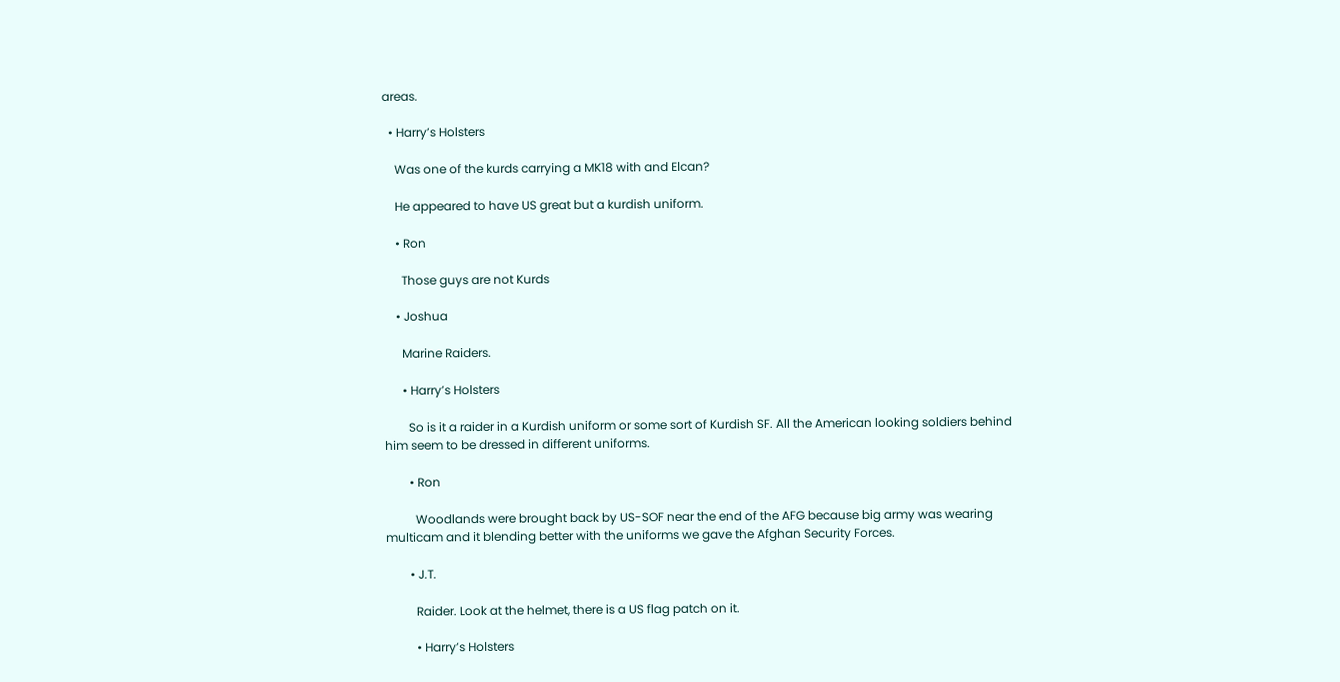areas.

  • Harry’s Holsters

    Was one of the kurds carrying a MK18 with and Elcan?

    He appeared to have US great but a kurdish uniform.

    • Ron

      Those guys are not Kurds

    • Joshua

      Marine Raiders.

      • Harry’s Holsters

        So is it a raider in a Kurdish uniform or some sort of Kurdish SF. All the American looking soldiers behind him seem to be dressed in different uniforms.

        • Ron

          Woodlands were brought back by US-SOF near the end of the AFG because big army was wearing multicam and it blending better with the uniforms we gave the Afghan Security Forces.

        • J.T.

          Raider. Look at the helmet, there is a US flag patch on it.

          • Harry’s Holsters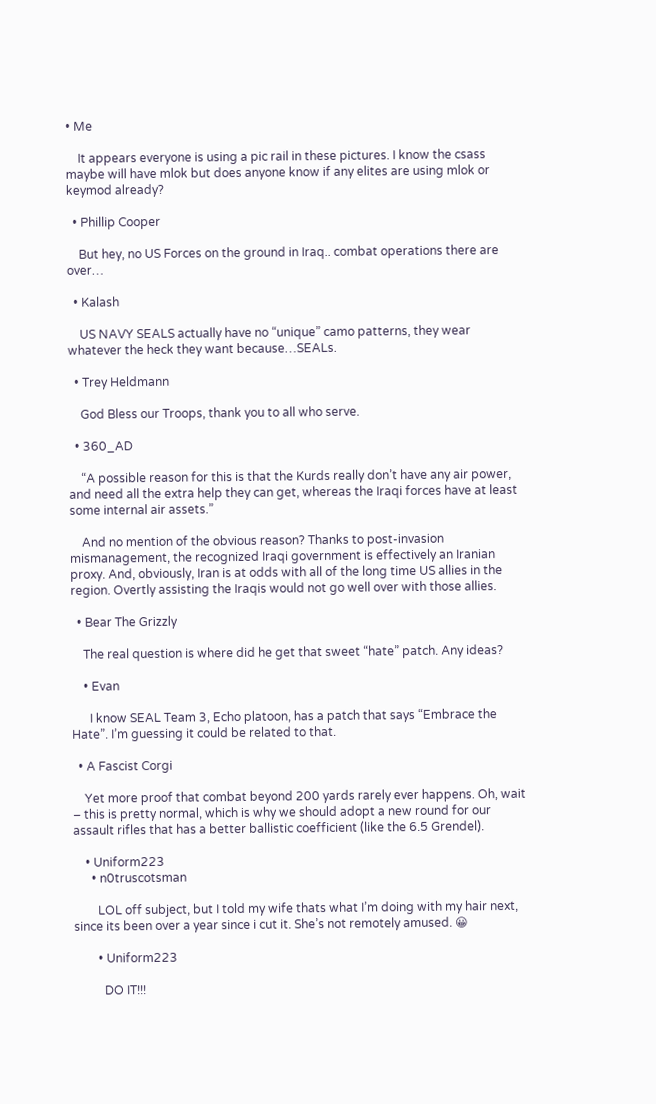• Me

    It appears everyone is using a pic rail in these pictures. I know the csass maybe will have mlok but does anyone know if any elites are using mlok or keymod already?

  • Phillip Cooper

    But hey, no US Forces on the ground in Iraq.. combat operations there are over…

  • Kalash

    US NAVY SEALS actually have no “unique” camo patterns, they wear whatever the heck they want because…SEALs.

  • Trey Heldmann

    God Bless our Troops, thank you to all who serve.

  • 360_AD

    “A possible reason for this is that the Kurds really don’t have any air power, and need all the extra help they can get, whereas the Iraqi forces have at least some internal air assets.”

    And no mention of the obvious reason? Thanks to post-invasion mismanagement, the recognized Iraqi government is effectively an Iranian proxy. And, obviously, Iran is at odds with all of the long time US allies in the region. Overtly assisting the Iraqis would not go well over with those allies.

  • Bear The Grizzly

    The real question is where did he get that sweet “hate” patch. Any ideas?

    • Evan

      I know SEAL Team 3, Echo platoon, has a patch that says “Embrace the Hate”. I’m guessing it could be related to that.

  • A Fascist Corgi

    Yet more proof that combat beyond 200 yards rarely ever happens. Oh, wait – this is pretty normal, which is why we should adopt a new round for our assault rifles that has a better ballistic coefficient (like the 6.5 Grendel).

    • Uniform223
      • n0truscotsman

        LOL off subject, but I told my wife thats what I’m doing with my hair next, since its been over a year since i cut it. She’s not remotely amused. 😀

        • Uniform223

          DO IT!!!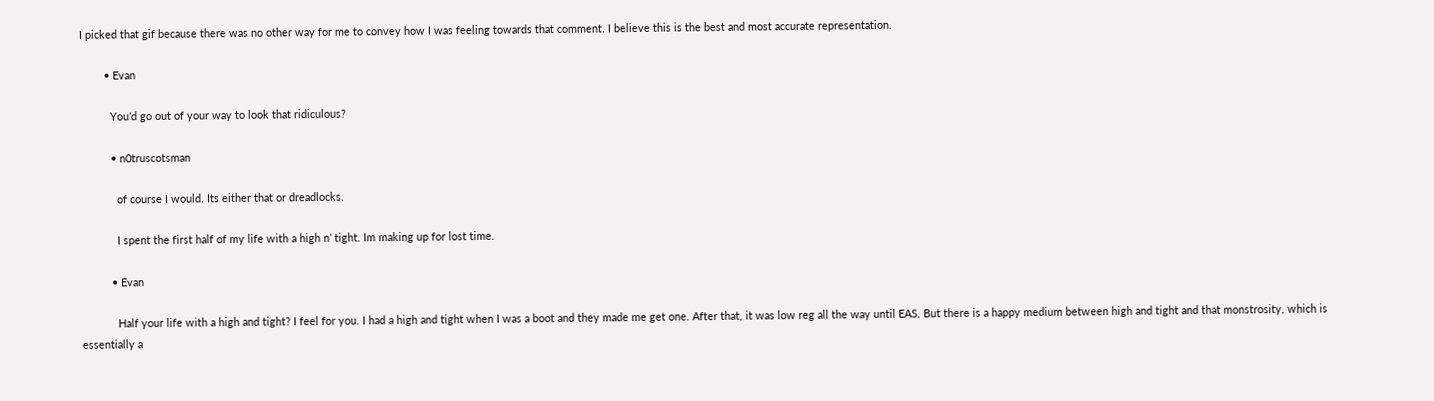I picked that gif because there was no other way for me to convey how I was feeling towards that comment. I believe this is the best and most accurate representation.

        • Evan

          You’d go out of your way to look that ridiculous?

          • n0truscotsman

            of course I would. Its either that or dreadlocks.

            I spent the first half of my life with a high n’ tight. Im making up for lost time.

          • Evan

            Half your life with a high and tight? I feel for you. I had a high and tight when I was a boot and they made me get one. After that, it was low reg all the way until EAS. But there is a happy medium between high and tight and that monstrosity, which is essentially a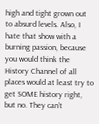high and tight grown out to absurd levels. Also, I hate that show with a burning passion, because you would think the History Channel of all places would at least try to get SOME history right, but no. They can’t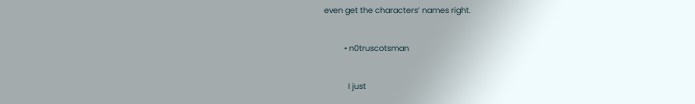even get the characters’ names right.

          • n0truscotsman

            I just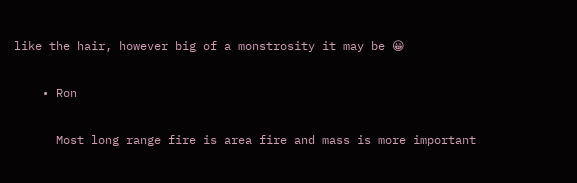like the hair, however big of a monstrosity it may be 😀

    • Ron

      Most long range fire is area fire and mass is more important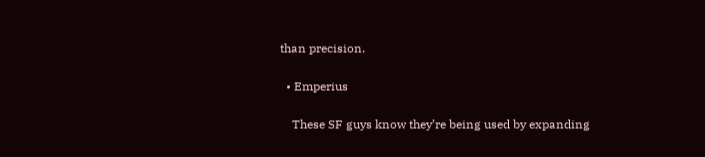than precision.

  • Emperius

    These SF guys know they’re being used by expanding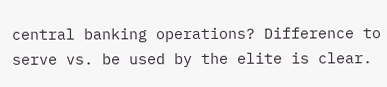central banking operations? Difference to serve vs. be used by the elite is clear.